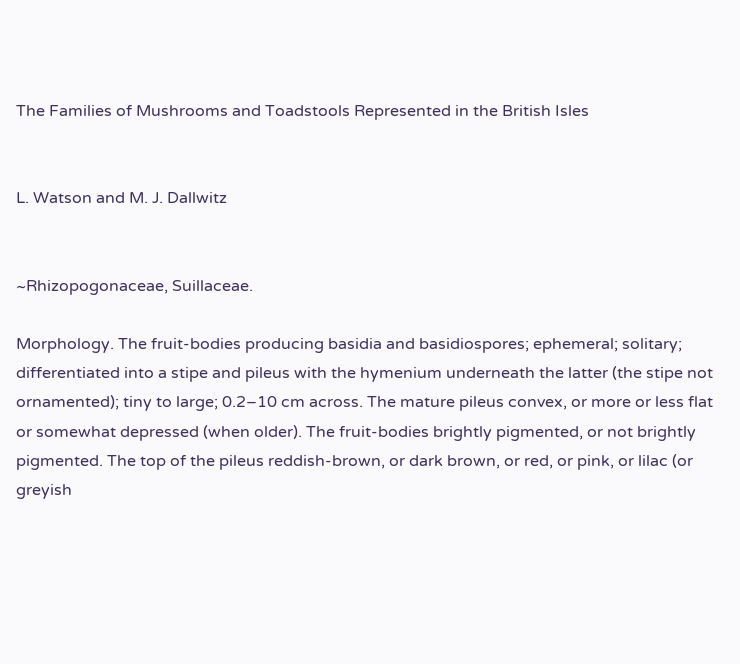The Families of Mushrooms and Toadstools Represented in the British Isles


L. Watson and M. J. Dallwitz


~Rhizopogonaceae, Suillaceae.

Morphology. The fruit-bodies producing basidia and basidiospores; ephemeral; solitary; differentiated into a stipe and pileus with the hymenium underneath the latter (the stipe not ornamented); tiny to large; 0.2–10 cm across. The mature pileus convex, or more or less flat or somewhat depressed (when older). The fruit-bodies brightly pigmented, or not brightly pigmented. The top of the pileus reddish-brown, or dark brown, or red, or pink, or lilac (or greyish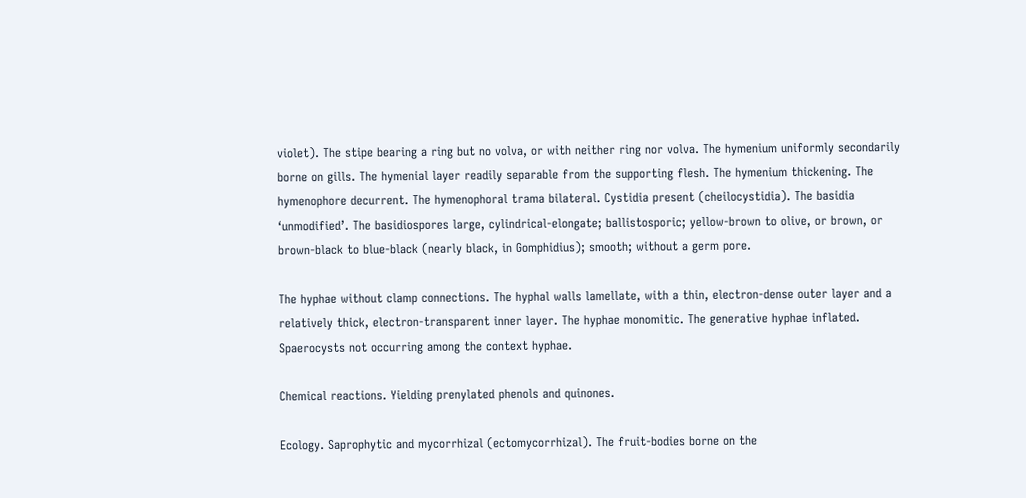violet). The stipe bearing a ring but no volva, or with neither ring nor volva. The hymenium uniformly secondarily borne on gills. The hymenial layer readily separable from the supporting flesh. The hymenium thickening. The hymenophore decurrent. The hymenophoral trama bilateral. Cystidia present (cheilocystidia). The basidia ‘unmodified’. The basidiospores large, cylindrical-elongate; ballistosporic; yellow-brown to olive, or brown, or brown-black to blue-black (nearly black, in Gomphidius); smooth; without a germ pore.

The hyphae without clamp connections. The hyphal walls lamellate, with a thin, electron-dense outer layer and a relatively thick, electron-transparent inner layer. The hyphae monomitic. The generative hyphae inflated. Spaerocysts not occurring among the context hyphae.

Chemical reactions. Yielding prenylated phenols and quinones.

Ecology. Saprophytic and mycorrhizal (ectomycorrhizal). The fruit-bodies borne on the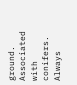ground. Associated with conifers. Always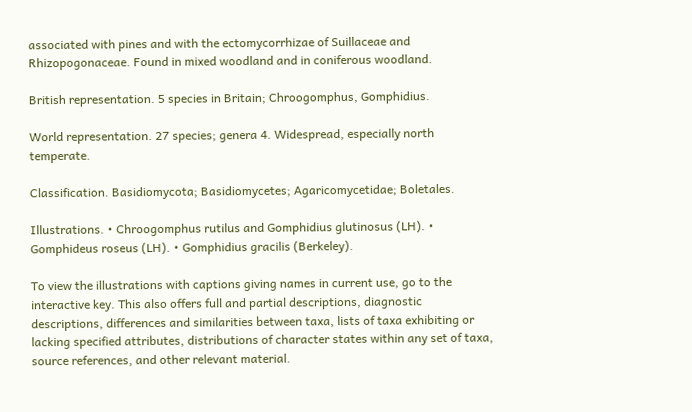associated with pines and with the ectomycorrhizae of Suillaceae and Rhizopogonaceae. Found in mixed woodland and in coniferous woodland.

British representation. 5 species in Britain; Chroogomphus, Gomphidius.

World representation. 27 species; genera 4. Widespread, especially north temperate.

Classification. Basidiomycota; Basidiomycetes; Agaricomycetidae; Boletales.

Illustrations. • Chroogomphus rutilus and Gomphidius glutinosus (LH). • Gomphideus roseus (LH). • Gomphidius gracilis (Berkeley).

To view the illustrations with captions giving names in current use, go to the interactive key. This also offers full and partial descriptions, diagnostic descriptions, differences and similarities between taxa, lists of taxa exhibiting or lacking specified attributes, distributions of character states within any set of taxa, source references, and other relevant material.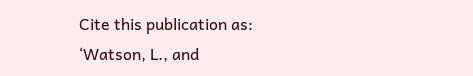Cite this publication as: ‘Watson, L., and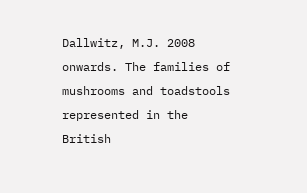Dallwitz, M.J. 2008 onwards. The families of mushrooms and toadstools represented in the British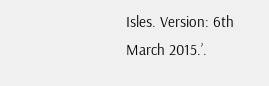Isles. Version: 6th March 2015.’.